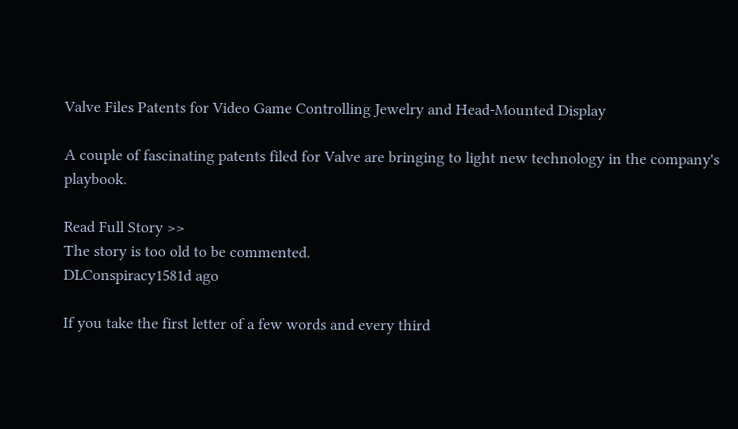Valve Files Patents for Video Game Controlling Jewelry and Head-Mounted Display

A couple of fascinating patents filed for Valve are bringing to light new technology in the company's playbook.

Read Full Story >>
The story is too old to be commented.
DLConspiracy1581d ago

If you take the first letter of a few words and every third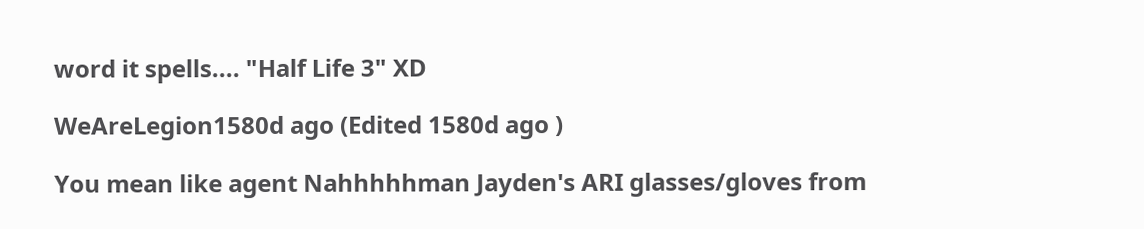word it spells.... "Half Life 3" XD

WeAreLegion1580d ago (Edited 1580d ago )

You mean like agent Nahhhhhman Jayden's ARI glasses/gloves from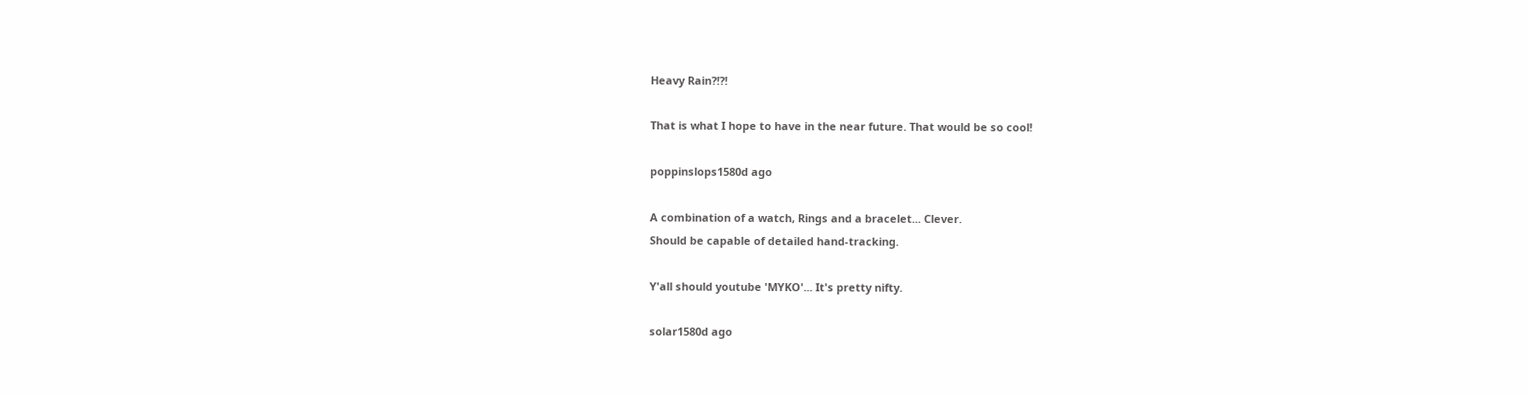Heavy Rain?!?!

That is what I hope to have in the near future. That would be so cool!

poppinslops1580d ago

A combination of a watch, Rings and a bracelet... Clever.
Should be capable of detailed hand-tracking.

Y'all should youtube 'MYKO'... It's pretty nifty.

solar1580d ago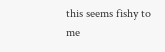this seems fishy to me